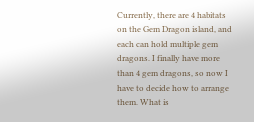Currently, there are 4 habitats on the Gem Dragon island, and each can hold multiple gem dragons. I finally have more than 4 gem dragons, so now I have to decide how to arrange them. What is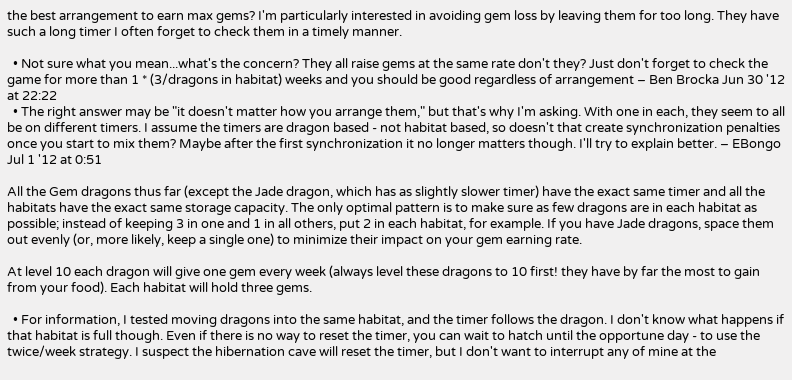the best arrangement to earn max gems? I'm particularly interested in avoiding gem loss by leaving them for too long. They have such a long timer I often forget to check them in a timely manner.

  • Not sure what you mean...what's the concern? They all raise gems at the same rate don't they? Just don't forget to check the game for more than 1 * (3/dragons in habitat) weeks and you should be good regardless of arrangement – Ben Brocka Jun 30 '12 at 22:22
  • The right answer may be "it doesn't matter how you arrange them," but that's why I'm asking. With one in each, they seem to all be on different timers. I assume the timers are dragon based - not habitat based, so doesn't that create synchronization penalties once you start to mix them? Maybe after the first synchronization it no longer matters though. I'll try to explain better. – EBongo Jul 1 '12 at 0:51

All the Gem dragons thus far (except the Jade dragon, which has as slightly slower timer) have the exact same timer and all the habitats have the exact same storage capacity. The only optimal pattern is to make sure as few dragons are in each habitat as possible; instead of keeping 3 in one and 1 in all others, put 2 in each habitat, for example. If you have Jade dragons, space them out evenly (or, more likely, keep a single one) to minimize their impact on your gem earning rate.

At level 10 each dragon will give one gem every week (always level these dragons to 10 first! they have by far the most to gain from your food). Each habitat will hold three gems.

  • For information, I tested moving dragons into the same habitat, and the timer follows the dragon. I don't know what happens if that habitat is full though. Even if there is no way to reset the timer, you can wait to hatch until the opportune day - to use the twice/week strategy. I suspect the hibernation cave will reset the timer, but I don't want to interrupt any of mine at the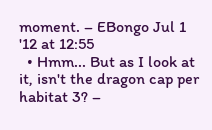moment. – EBongo Jul 1 '12 at 12:55
  • Hmm... But as I look at it, isn't the dragon cap per habitat 3? –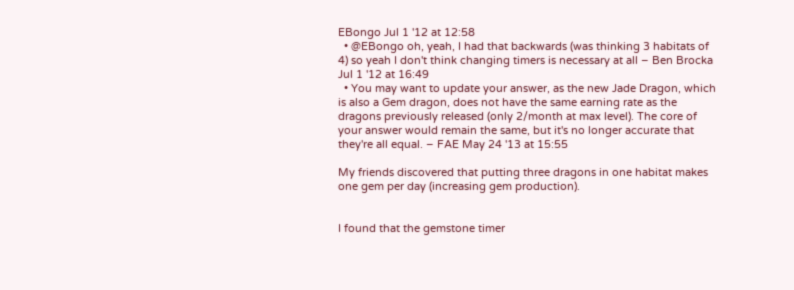EBongo Jul 1 '12 at 12:58
  • @EBongo oh, yeah, I had that backwards (was thinking 3 habitats of 4) so yeah I don't think changing timers is necessary at all – Ben Brocka Jul 1 '12 at 16:49
  • You may want to update your answer, as the new Jade Dragon, which is also a Gem dragon, does not have the same earning rate as the dragons previously released (only 2/month at max level). The core of your answer would remain the same, but it's no longer accurate that they're all equal. – FAE May 24 '13 at 15:55

My friends discovered that putting three dragons in one habitat makes one gem per day (increasing gem production).


I found that the gemstone timer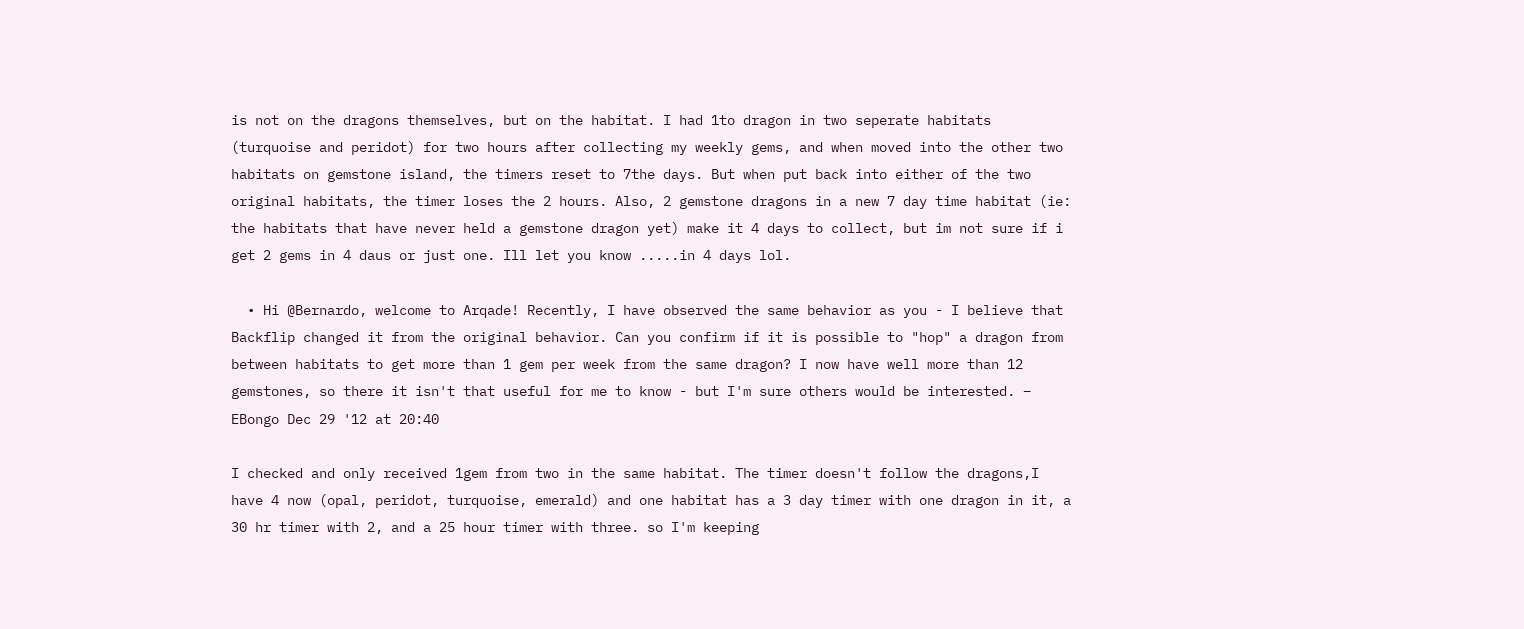is not on the dragons themselves, but on the habitat. I had 1to dragon in two seperate habitats (turquoise and peridot) for two hours after collecting my weekly gems, and when moved into the other two habitats on gemstone island, the timers reset to 7the days. But when put back into either of the two original habitats, the timer loses the 2 hours. Also, 2 gemstone dragons in a new 7 day time habitat (ie: the habitats that have never held a gemstone dragon yet) make it 4 days to collect, but im not sure if i get 2 gems in 4 daus or just one. Ill let you know .....in 4 days lol.

  • Hi @Bernardo, welcome to Arqade! Recently, I have observed the same behavior as you - I believe that Backflip changed it from the original behavior. Can you confirm if it is possible to "hop" a dragon from between habitats to get more than 1 gem per week from the same dragon? I now have well more than 12 gemstones, so there it isn't that useful for me to know - but I'm sure others would be interested. – EBongo Dec 29 '12 at 20:40

I checked and only received 1gem from two in the same habitat. The timer doesn't follow the dragons,I have 4 now (opal, peridot, turquoise, emerald) and one habitat has a 3 day timer with one dragon in it, a 30 hr timer with 2, and a 25 hour timer with three. so I'm keeping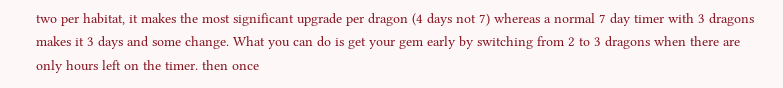two per habitat, it makes the most significant upgrade per dragon (4 days not 7) whereas a normal 7 day timer with 3 dragons makes it 3 days and some change. What you can do is get your gem early by switching from 2 to 3 dragons when there are only hours left on the timer. then once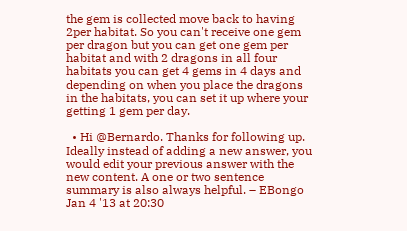the gem is collected move back to having 2per habitat. So you can't receive one gem per dragon but you can get one gem per habitat and with 2 dragons in all four habitats you can get 4 gems in 4 days and depending on when you place the dragons in the habitats, you can set it up where your getting 1 gem per day.

  • Hi @Bernardo. Thanks for following up. Ideally instead of adding a new answer, you would edit your previous answer with the new content. A one or two sentence summary is also always helpful. – EBongo Jan 4 '13 at 20:30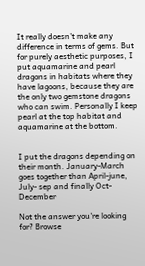It really doesn't make any difference in terms of gems. But for purely aesthetic purposes, I put aquamarine and pearl dragons in habitats where they have lagoons, because they are the only two gemstone dragons who can swim. Personally I keep pearl at the top habitat and aquamarine at the bottom.


I put the dragons depending on their month. January-March goes together than April-june, July- sep and finally Oct- December

Not the answer you're looking for? Browse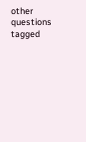other questions tagged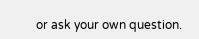or ask your own question.